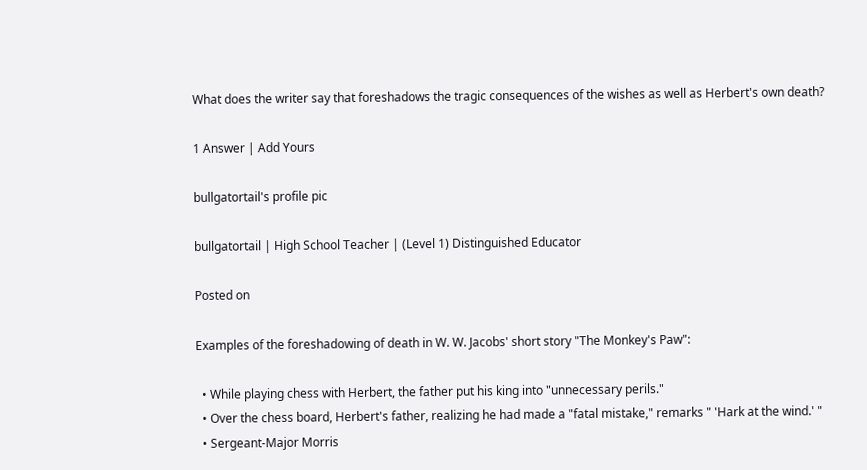What does the writer say that foreshadows the tragic consequences of the wishes as well as Herbert's own death?

1 Answer | Add Yours

bullgatortail's profile pic

bullgatortail | High School Teacher | (Level 1) Distinguished Educator

Posted on

Examples of the foreshadowing of death in W. W. Jacobs' short story "The Monkey's Paw":

  • While playing chess with Herbert, the father put his king into "unnecessary perils."
  • Over the chess board, Herbert's father, realizing he had made a "fatal mistake," remarks " 'Hark at the wind.' "
  • Sergeant-Major Morris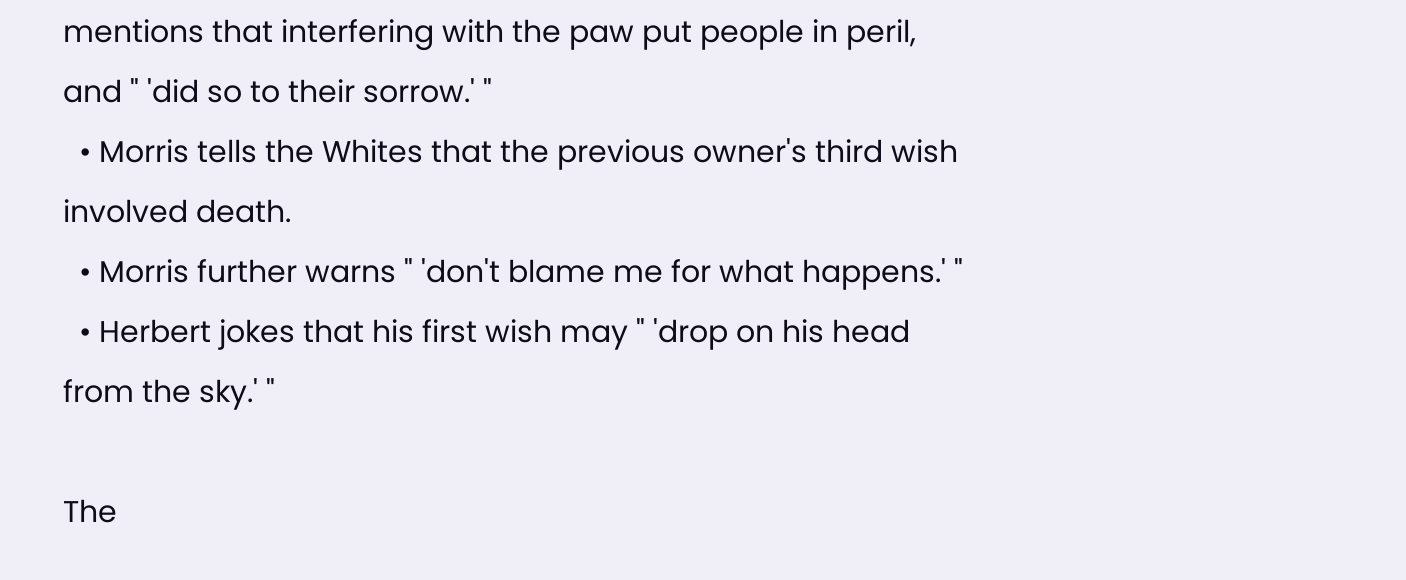mentions that interfering with the paw put people in peril, and " 'did so to their sorrow.' "
  • Morris tells the Whites that the previous owner's third wish involved death.
  • Morris further warns " 'don't blame me for what happens.' "
  • Herbert jokes that his first wish may " 'drop on his head from the sky.' "

The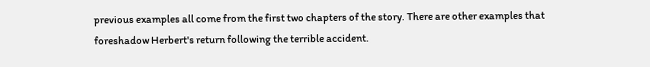previous examples all come from the first two chapters of the story. There are other examples that foreshadow Herbert's return following the terrible accident.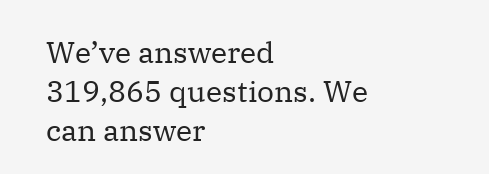We’ve answered 319,865 questions. We can answer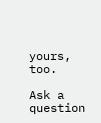yours, too.

Ask a question